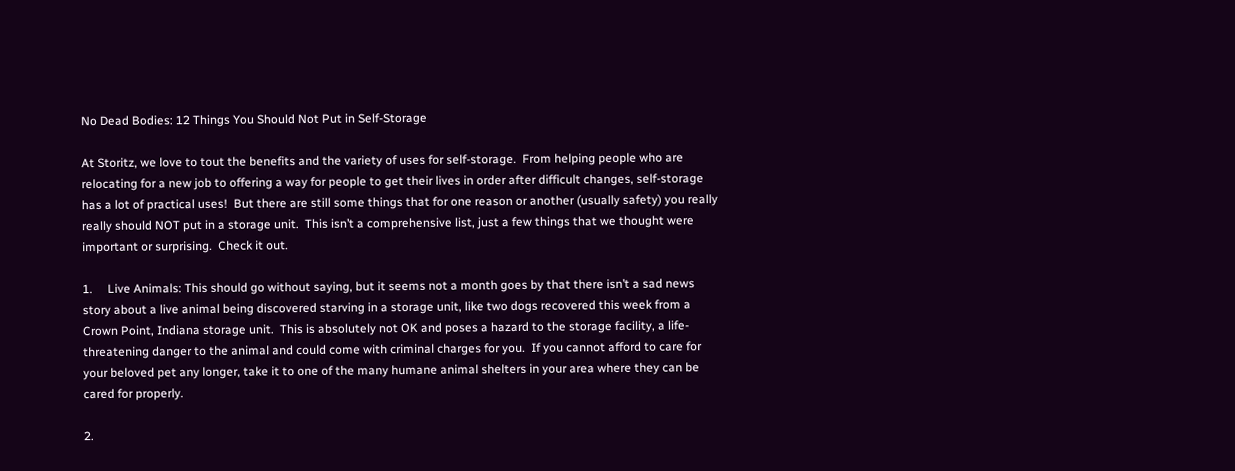No Dead Bodies: 12 Things You Should Not Put in Self-Storage

At Storitz, we love to tout the benefits and the variety of uses for self-storage.  From helping people who are relocating for a new job to offering a way for people to get their lives in order after difficult changes, self-storage has a lot of practical uses!  But there are still some things that for one reason or another (usually safety) you really really should NOT put in a storage unit.  This isn’t a comprehensive list, just a few things that we thought were important or surprising.  Check it out.

1.     Live Animals: This should go without saying, but it seems not a month goes by that there isn’t a sad news story about a live animal being discovered starving in a storage unit, like two dogs recovered this week from a Crown Point, Indiana storage unit.  This is absolutely not OK and poses a hazard to the storage facility, a life-threatening danger to the animal and could come with criminal charges for you.  If you cannot afford to care for your beloved pet any longer, take it to one of the many humane animal shelters in your area where they can be cared for properly.

2.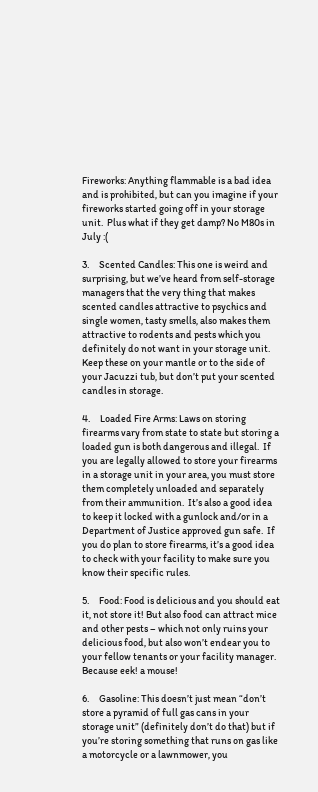Fireworks: Anything flammable is a bad idea and is prohibited, but can you imagine if your fireworks started going off in your storage unit.  Plus what if they get damp? No M80s in July :(

3.     Scented Candles: This one is weird and surprising, but we’ve heard from self-storage managers that the very thing that makes scented candles attractive to psychics and single women, tasty smells, also makes them attractive to rodents and pests which you definitely do not want in your storage unit.  Keep these on your mantle or to the side of your Jacuzzi tub, but don’t put your scented candles in storage.

4.     Loaded Fire Arms: Laws on storing firearms vary from state to state but storing a loaded gun is both dangerous and illegal.  If you are legally allowed to store your firearms in a storage unit in your area, you must store them completely unloaded and separately from their ammunition.  It’s also a good idea to keep it locked with a gunlock and/or in a Department of Justice approved gun safe.  If you do plan to store firearms, it’s a good idea to check with your facility to make sure you know their specific rules.

5.     Food: Food is delicious and you should eat it, not store it! But also food can attract mice and other pests – which not only ruins your delicious food, but also won’t endear you to your fellow tenants or your facility manager.  Because eek! a mouse!

6.     Gasoline: This doesn’t just mean “don’t store a pyramid of full gas cans in your storage unit” (definitely don’t do that) but if you’re storing something that runs on gas like a motorcycle or a lawnmower, you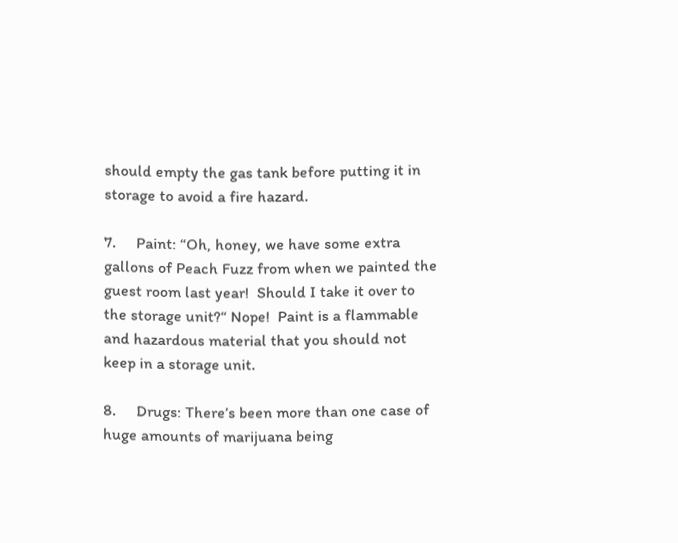should empty the gas tank before putting it in storage to avoid a fire hazard.

7.     Paint: “Oh, honey, we have some extra gallons of Peach Fuzz from when we painted the guest room last year!  Should I take it over to the storage unit?“ Nope!  Paint is a flammable and hazardous material that you should not keep in a storage unit.

8.     Drugs: There’s been more than one case of huge amounts of marijuana being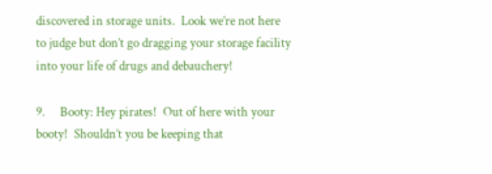discovered in storage units.  Look we’re not here to judge but don’t go dragging your storage facility into your life of drugs and debauchery!

9.     Booty: Hey pirates!  Out of here with your booty!  Shouldn’t you be keeping that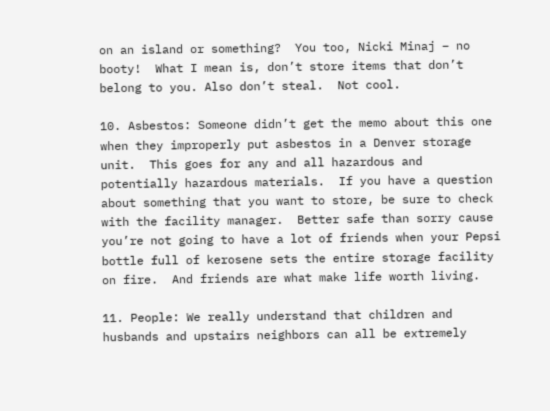on an island or something?  You too, Nicki Minaj – no booty!  What I mean is, don’t store items that don’t belong to you. Also don’t steal.  Not cool.

10. Asbestos: Someone didn’t get the memo about this one when they improperly put asbestos in a Denver storage unit.  This goes for any and all hazardous and potentially hazardous materials.  If you have a question about something that you want to store, be sure to check with the facility manager.  Better safe than sorry cause you’re not going to have a lot of friends when your Pepsi bottle full of kerosene sets the entire storage facility on fire.  And friends are what make life worth living.

11. People: We really understand that children and husbands and upstairs neighbors can all be extremely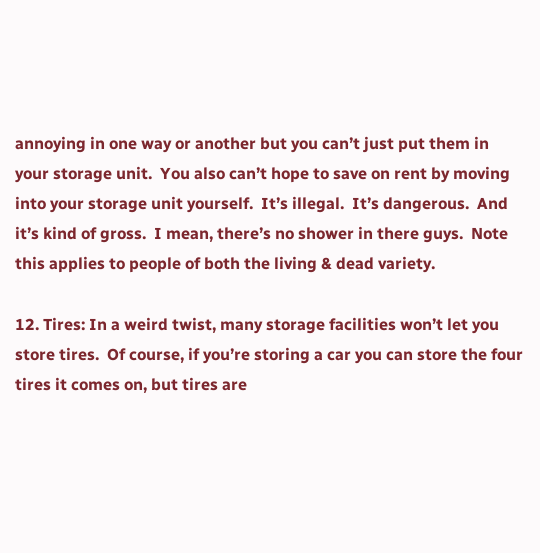annoying in one way or another but you can’t just put them in your storage unit.  You also can’t hope to save on rent by moving into your storage unit yourself.  It’s illegal.  It’s dangerous.  And it’s kind of gross.  I mean, there’s no shower in there guys.  Note this applies to people of both the living & dead variety.

12. Tires: In a weird twist, many storage facilities won’t let you store tires.  Of course, if you’re storing a car you can store the four tires it comes on, but tires are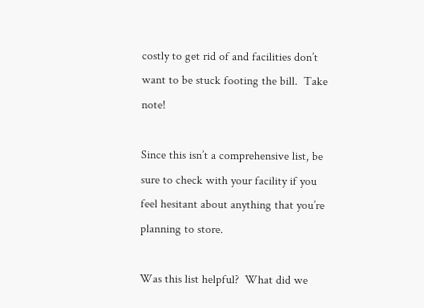costly to get rid of and facilities don’t want to be stuck footing the bill.  Take note!

Since this isn’t a comprehensive list, be sure to check with your facility if you feel hesitant about anything that you’re planning to store.

Was this list helpful?  What did we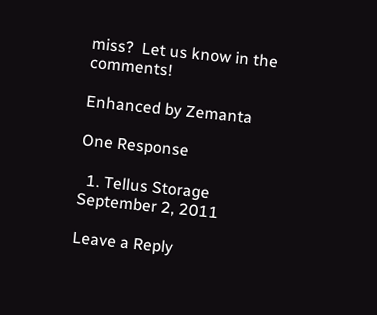miss?  Let us know in the comments!

Enhanced by Zemanta

One Response

  1. Tellus Storage September 2, 2011

Leave a Reply